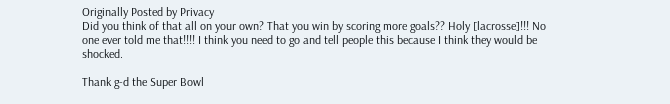Originally Posted by Privacy
Did you think of that all on your own? That you win by scoring more goals?? Holy [lacrosse]!!! No one ever told me that!!!! I think you need to go and tell people this because I think they would be shocked.

Thank g-d the Super Bowl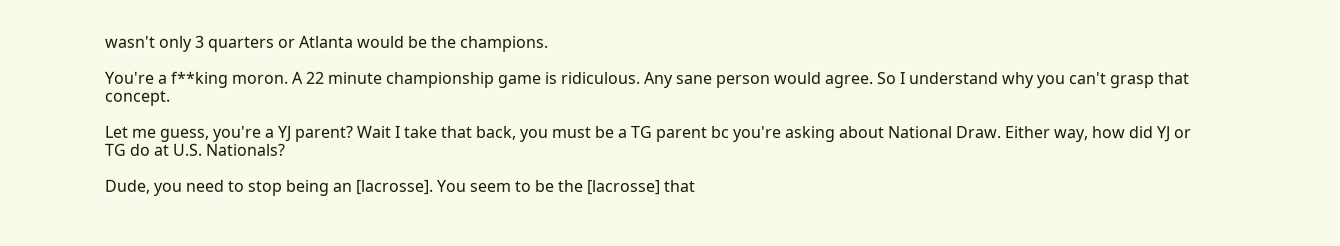wasn't only 3 quarters or Atlanta would be the champions.

You're a f**king moron. A 22 minute championship game is ridiculous. Any sane person would agree. So I understand why you can't grasp that concept.

Let me guess, you're a YJ parent? Wait I take that back, you must be a TG parent bc you're asking about National Draw. Either way, how did YJ or TG do at U.S. Nationals?

Dude, you need to stop being an [lacrosse]. You seem to be the [lacrosse] that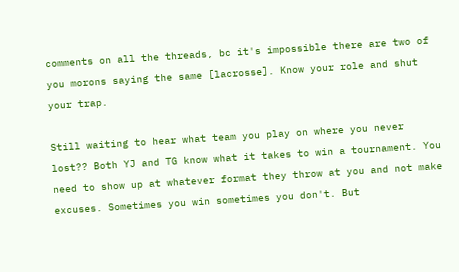comments on all the threads, bc it's impossible there are two of you morons saying the same [lacrosse]. Know your role and shut your trap.

Still waiting to hear what team you play on where you never lost?? Both YJ and TG know what it takes to win a tournament. You need to show up at whatever format they throw at you and not make excuses. Sometimes you win sometimes you don't. But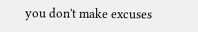you don't make excuses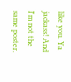like you. Ya jackass! And I'm not the same poster.